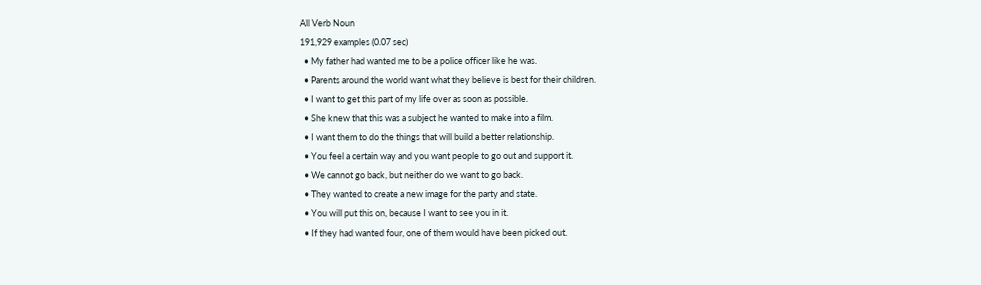All Verb Noun
191,929 examples (0.07 sec)
  • My father had wanted me to be a police officer like he was.
  • Parents around the world want what they believe is best for their children.
  • I want to get this part of my life over as soon as possible.
  • She knew that this was a subject he wanted to make into a film.
  • I want them to do the things that will build a better relationship.
  • You feel a certain way and you want people to go out and support it.
  • We cannot go back, but neither do we want to go back.
  • They wanted to create a new image for the party and state.
  • You will put this on, because I want to see you in it.
  • If they had wanted four, one of them would have been picked out.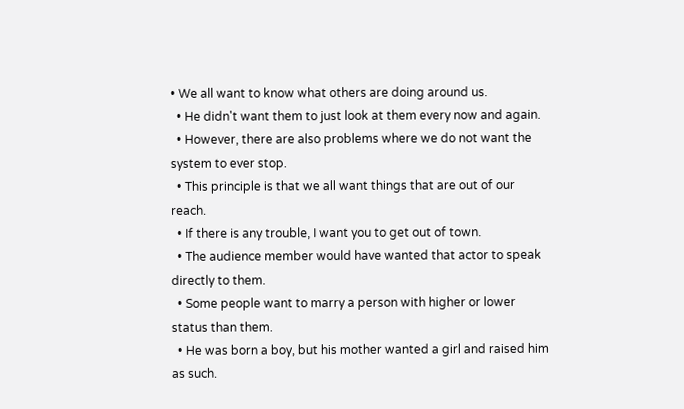• We all want to know what others are doing around us.
  • He didn't want them to just look at them every now and again.
  • However, there are also problems where we do not want the system to ever stop.
  • This principle is that we all want things that are out of our reach.
  • If there is any trouble, I want you to get out of town.
  • The audience member would have wanted that actor to speak directly to them.
  • Some people want to marry a person with higher or lower status than them.
  • He was born a boy, but his mother wanted a girl and raised him as such.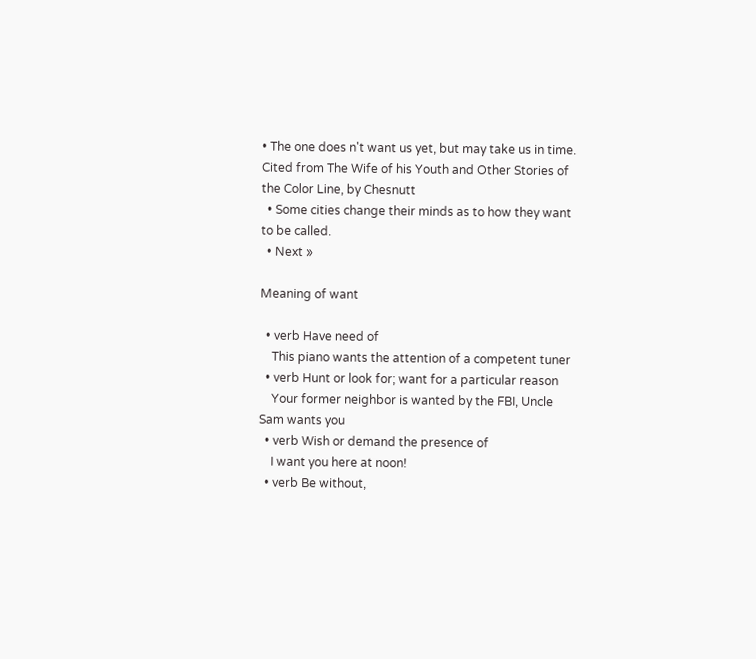• The one does n't want us yet, but may take us in time. Cited from The Wife of his Youth and Other Stories of the Color Line, by Chesnutt
  • Some cities change their minds as to how they want to be called.
  • Next »

Meaning of want

  • verb Have need of
    This piano wants the attention of a competent tuner
  • verb Hunt or look for; want for a particular reason
    Your former neighbor is wanted by the FBI, Uncle Sam wants you
  • verb Wish or demand the presence of
    I want you here at noon!
  • verb Be without,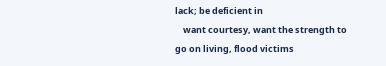lack; be deficient in
    want courtesy, want the strength to go on living, flood victims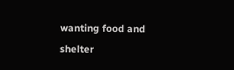wanting food and shelter